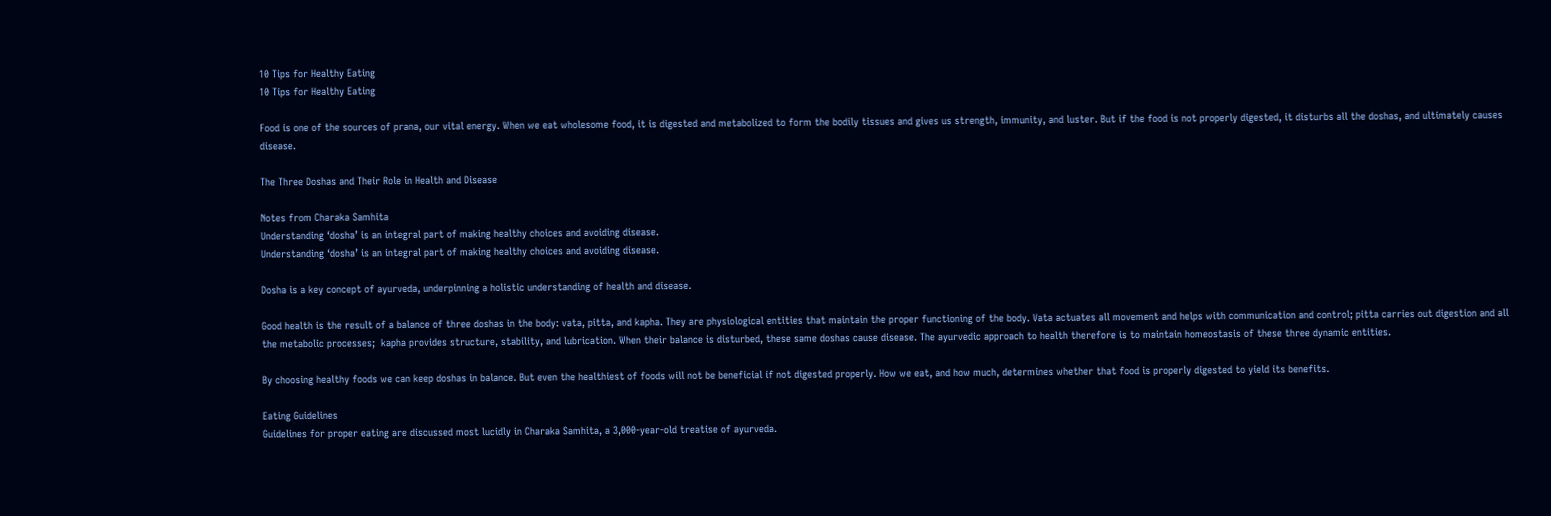10 Tips for Healthy Eating
10 Tips for Healthy Eating

Food is one of the sources of prana, our vital energy. When we eat wholesome food, it is digested and metabolized to form the bodily tissues and gives us strength, immunity, and luster. But if the food is not properly digested, it disturbs all the doshas, and ultimately causes disease.

The Three Doshas and Their Role in Health and Disease

Notes from Charaka Samhita
Understanding ‘dosha’ is an integral part of making healthy choices and avoiding disease.
Understanding ‘dosha’ is an integral part of making healthy choices and avoiding disease.

Dosha is a key concept of ayurveda, underpinning a holistic understanding of health and disease.

Good health is the result of a balance of three doshas in the body: vata, pitta, and kapha. They are physiological entities that maintain the proper functioning of the body. Vata actuates all movement and helps with communication and control; pitta carries out digestion and all the metabolic processes;  kapha provides structure, stability, and lubrication. When their balance is disturbed, these same doshas cause disease. The ayurvedic approach to health therefore is to maintain homeostasis of these three dynamic entities.

By choosing healthy foods we can keep doshas in balance. But even the healthiest of foods will not be beneficial if not digested properly. How we eat, and how much, determines whether that food is properly digested to yield its benefits.

Eating Guidelines
Guidelines for proper eating are discussed most lucidly in Charaka Samhita, a 3,000-year-old treatise of ayurveda.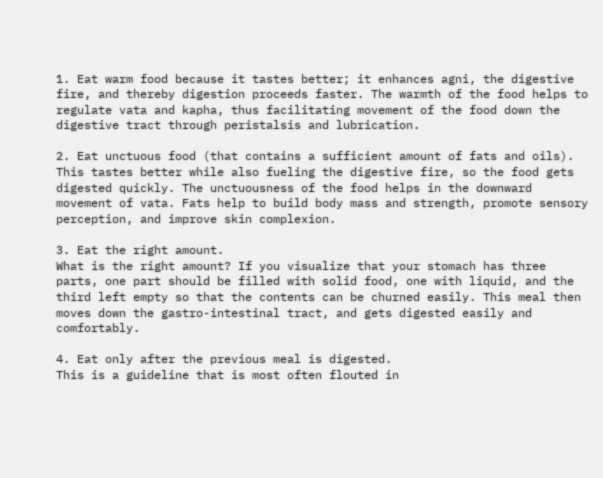1. Eat warm food because it tastes better; it enhances agni, the digestive fire, and thereby digestion proceeds faster. The warmth of the food helps to regulate vata and kapha, thus facilitating movement of the food down the digestive tract through peristalsis and lubrication.

2. Eat unctuous food (that contains a sufficient amount of fats and oils). This tastes better while also fueling the digestive fire, so the food gets digested quickly. The unctuousness of the food helps in the downward movement of vata. Fats help to build body mass and strength, promote sensory perception, and improve skin complexion.

3. Eat the right amount.
What is the right amount? If you visualize that your stomach has three parts, one part should be filled with solid food, one with liquid, and the third left empty so that the contents can be churned easily. This meal then moves down the gastro-intestinal tract, and gets digested easily and comfortably.

4. Eat only after the previous meal is digested.
This is a guideline that is most often flouted in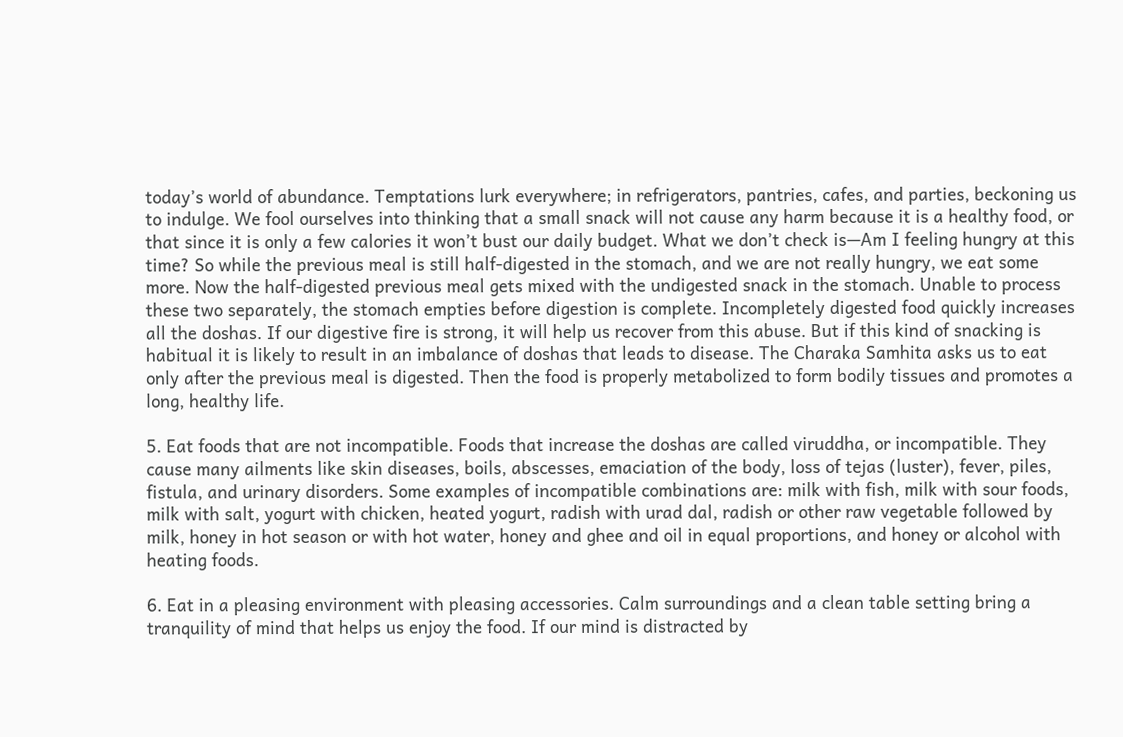today’s world of abundance. Temptations lurk everywhere; in refrigerators, pantries, cafes, and parties, beckoning us to indulge. We fool ourselves into thinking that a small snack will not cause any harm because it is a healthy food, or that since it is only a few calories it won’t bust our daily budget. What we don’t check is—Am I feeling hungry at this time? So while the previous meal is still half-digested in the stomach, and we are not really hungry, we eat some more. Now the half-digested previous meal gets mixed with the undigested snack in the stomach. Unable to process these two separately, the stomach empties before digestion is complete. Incompletely digested food quickly increases all the doshas. If our digestive fire is strong, it will help us recover from this abuse. But if this kind of snacking is habitual it is likely to result in an imbalance of doshas that leads to disease. The Charaka Samhita asks us to eat only after the previous meal is digested. Then the food is properly metabolized to form bodily tissues and promotes a long, healthy life.

5. Eat foods that are not incompatible. Foods that increase the doshas are called viruddha, or incompatible. They cause many ailments like skin diseases, boils, abscesses, emaciation of the body, loss of tejas (luster), fever, piles, fistula, and urinary disorders. Some examples of incompatible combinations are: milk with fish, milk with sour foods, milk with salt, yogurt with chicken, heated yogurt, radish with urad dal, radish or other raw vegetable followed by milk, honey in hot season or with hot water, honey and ghee and oil in equal proportions, and honey or alcohol with heating foods.

6. Eat in a pleasing environment with pleasing accessories. Calm surroundings and a clean table setting bring a tranquility of mind that helps us enjoy the food. If our mind is distracted by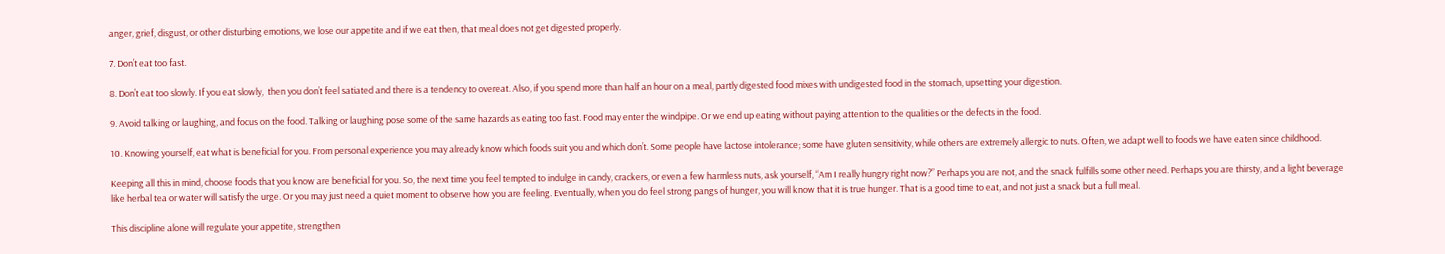anger, grief, disgust, or other disturbing emotions, we lose our appetite and if we eat then, that meal does not get digested properly.

7. Don’t eat too fast.

8. Don’t eat too slowly. If you eat slowly,  then you don’t feel satiated and there is a tendency to overeat. Also, if you spend more than half an hour on a meal, partly digested food mixes with undigested food in the stomach, upsetting your digestion.

9. Avoid talking or laughing, and focus on the food. Talking or laughing pose some of the same hazards as eating too fast. Food may enter the windpipe. Or we end up eating without paying attention to the qualities or the defects in the food.

10. Knowing yourself, eat what is beneficial for you. From personal experience you may already know which foods suit you and which don’t. Some people have lactose intolerance; some have gluten sensitivity, while others are extremely allergic to nuts. Often, we adapt well to foods we have eaten since childhood.

Keeping all this in mind, choose foods that you know are beneficial for you. So, the next time you feel tempted to indulge in candy, crackers, or even a few harmless nuts, ask yourself, “Am I really hungry right now?” Perhaps you are not, and the snack fulfills some other need. Perhaps you are thirsty, and a light beverage like herbal tea or water will satisfy the urge. Or you may just need a quiet moment to observe how you are feeling. Eventually, when you do feel strong pangs of hunger, you will know that it is true hunger. That is a good time to eat, and not just a snack but a full meal.

This discipline alone will regulate your appetite, strengthen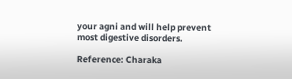your agni and will help prevent most digestive disorders.

Reference: Charaka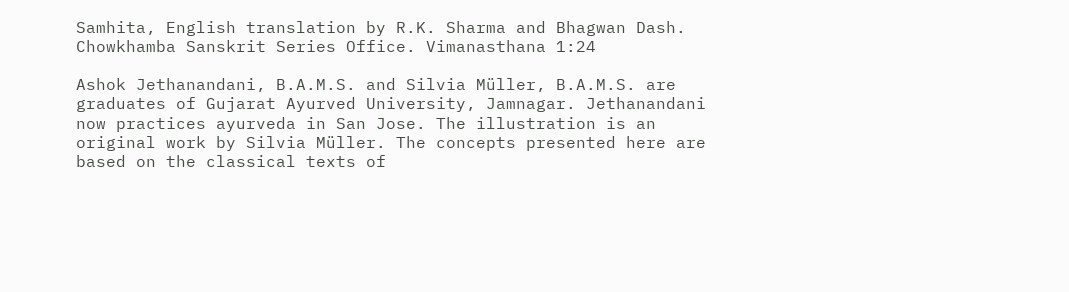Samhita, English translation by R.K. Sharma and Bhagwan Dash. Chowkhamba Sanskrit Series Office. Vimanasthana 1:24

Ashok Jethanandani, B.A.M.S. and Silvia Müller, B.A.M.S. are graduates of Gujarat Ayurved University, Jamnagar. Jethanandani now practices ayurveda in San Jose. The illustration is an original work by Silvia Müller. The concepts presented here are based on the classical texts of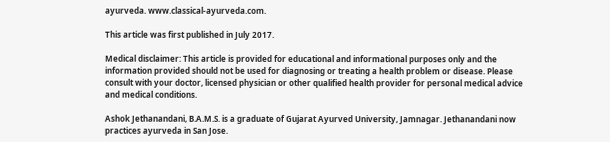ayurveda. www.classical-ayurveda.com.

This article was first published in July 2017.

Medical disclaimer: This article is provided for educational and informational purposes only and the information provided should not be used for diagnosing or treating a health problem or disease. Please consult with your doctor, licensed physician or other qualified health provider for personal medical advice and medical conditions.

Ashok Jethanandani, B.A.M.S. is a graduate of Gujarat Ayurved University, Jamnagar. Jethanandani now practices ayurveda in San Jose.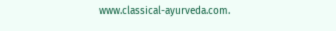www.classical-ayurveda.com.